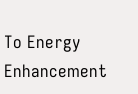To Energy Enhancement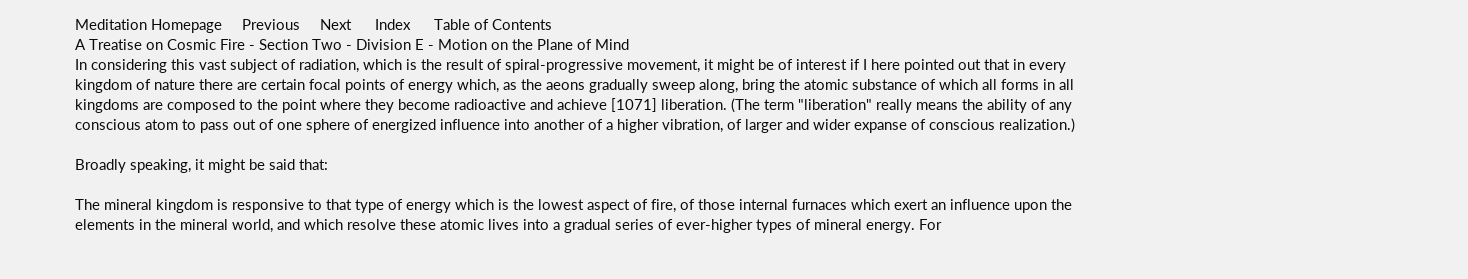Meditation Homepage     Previous     Next      Index      Table of Contents
A Treatise on Cosmic Fire - Section Two - Division E - Motion on the Plane of Mind
In considering this vast subject of radiation, which is the result of spiral-progressive movement, it might be of interest if I here pointed out that in every kingdom of nature there are certain focal points of energy which, as the aeons gradually sweep along, bring the atomic substance of which all forms in all kingdoms are composed to the point where they become radioactive and achieve [1071] liberation. (The term "liberation" really means the ability of any conscious atom to pass out of one sphere of energized influence into another of a higher vibration, of larger and wider expanse of conscious realization.)

Broadly speaking, it might be said that:

The mineral kingdom is responsive to that type of energy which is the lowest aspect of fire, of those internal furnaces which exert an influence upon the elements in the mineral world, and which resolve these atomic lives into a gradual series of ever-higher types of mineral energy. For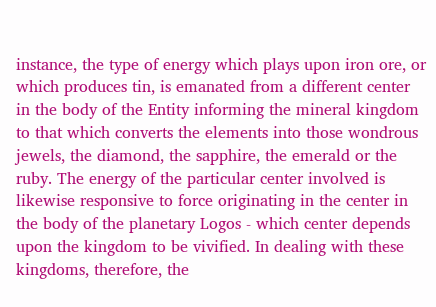instance, the type of energy which plays upon iron ore, or which produces tin, is emanated from a different center in the body of the Entity informing the mineral kingdom to that which converts the elements into those wondrous jewels, the diamond, the sapphire, the emerald or the ruby. The energy of the particular center involved is likewise responsive to force originating in the center in the body of the planetary Logos - which center depends upon the kingdom to be vivified. In dealing with these kingdoms, therefore, the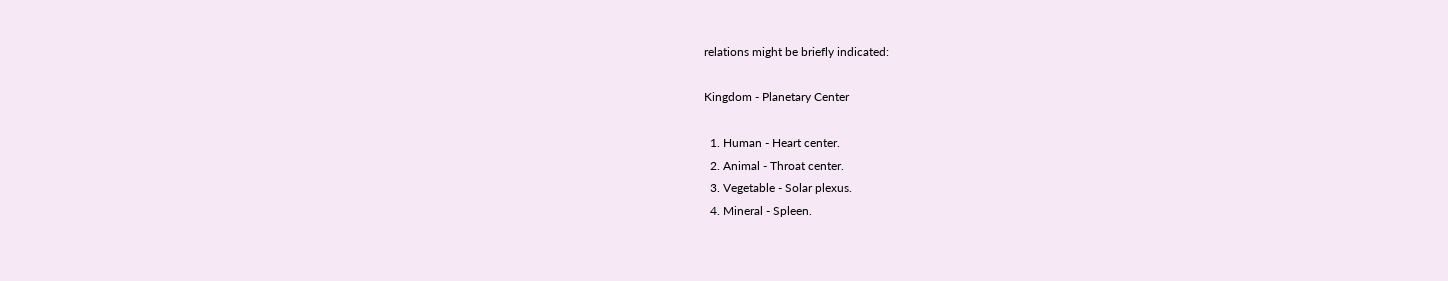relations might be briefly indicated:

Kingdom - Planetary Center

  1. Human - Heart center.
  2. Animal - Throat center.
  3. Vegetable - Solar plexus.
  4. Mineral - Spleen.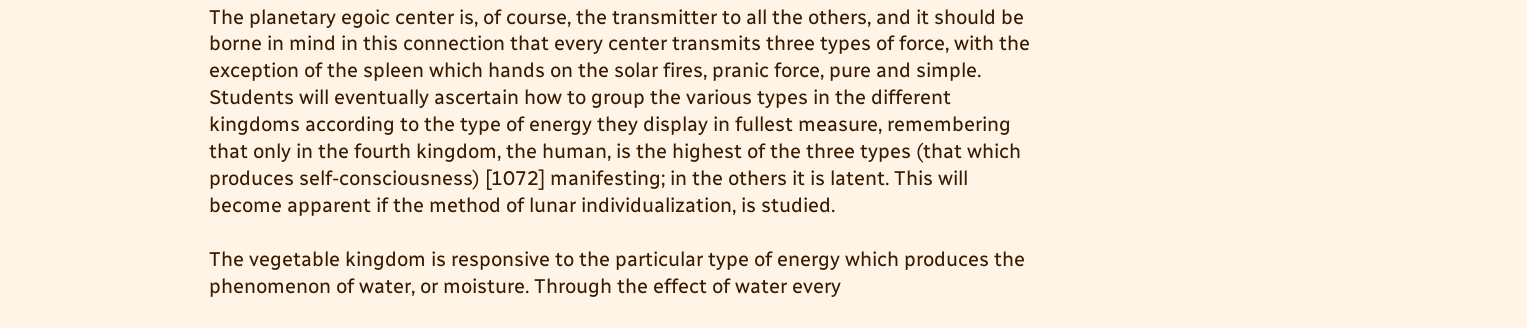The planetary egoic center is, of course, the transmitter to all the others, and it should be borne in mind in this connection that every center transmits three types of force, with the exception of the spleen which hands on the solar fires, pranic force, pure and simple. Students will eventually ascertain how to group the various types in the different kingdoms according to the type of energy they display in fullest measure, remembering that only in the fourth kingdom, the human, is the highest of the three types (that which produces self-consciousness) [1072] manifesting; in the others it is latent. This will become apparent if the method of lunar individualization, is studied.

The vegetable kingdom is responsive to the particular type of energy which produces the phenomenon of water, or moisture. Through the effect of water every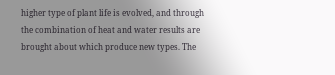higher type of plant life is evolved, and through the combination of heat and water results are brought about which produce new types. The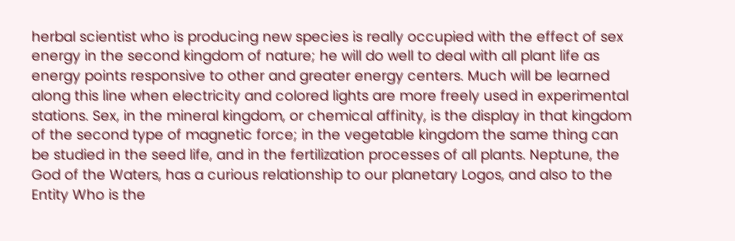herbal scientist who is producing new species is really occupied with the effect of sex energy in the second kingdom of nature; he will do well to deal with all plant life as energy points responsive to other and greater energy centers. Much will be learned along this line when electricity and colored lights are more freely used in experimental stations. Sex, in the mineral kingdom, or chemical affinity, is the display in that kingdom of the second type of magnetic force; in the vegetable kingdom the same thing can be studied in the seed life, and in the fertilization processes of all plants. Neptune, the God of the Waters, has a curious relationship to our planetary Logos, and also to the Entity Who is the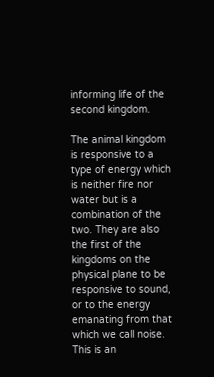informing life of the second kingdom.

The animal kingdom is responsive to a type of energy which is neither fire nor water but is a combination of the two. They are also the first of the kingdoms on the physical plane to be responsive to sound, or to the energy emanating from that which we call noise. This is an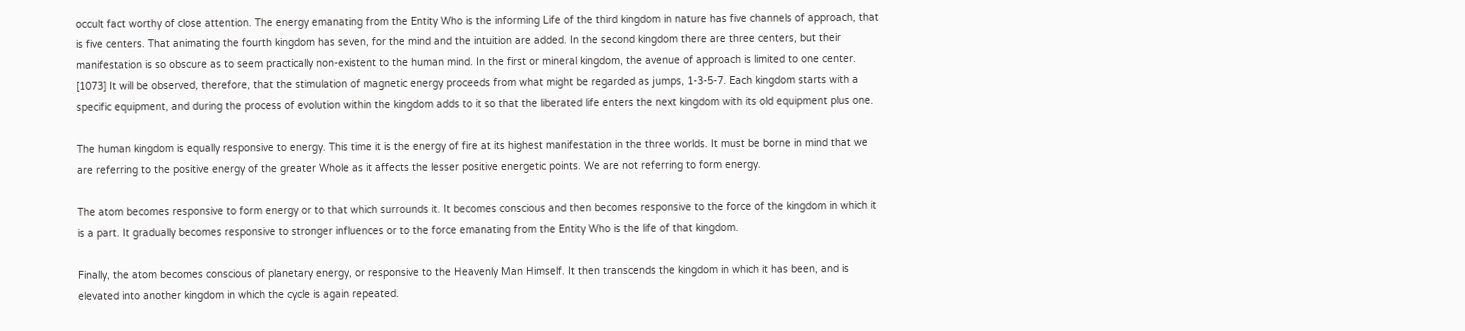occult fact worthy of close attention. The energy emanating from the Entity Who is the informing Life of the third kingdom in nature has five channels of approach, that is five centers. That animating the fourth kingdom has seven, for the mind and the intuition are added. In the second kingdom there are three centers, but their manifestation is so obscure as to seem practically non-existent to the human mind. In the first or mineral kingdom, the avenue of approach is limited to one center. [1073] It will be observed, therefore, that the stimulation of magnetic energy proceeds from what might be regarded as jumps, 1-3-5-7. Each kingdom starts with a specific equipment, and during the process of evolution within the kingdom adds to it so that the liberated life enters the next kingdom with its old equipment plus one.

The human kingdom is equally responsive to energy. This time it is the energy of fire at its highest manifestation in the three worlds. It must be borne in mind that we are referring to the positive energy of the greater Whole as it affects the lesser positive energetic points. We are not referring to form energy.

The atom becomes responsive to form energy or to that which surrounds it. It becomes conscious and then becomes responsive to the force of the kingdom in which it is a part. It gradually becomes responsive to stronger influences or to the force emanating from the Entity Who is the life of that kingdom.

Finally, the atom becomes conscious of planetary energy, or responsive to the Heavenly Man Himself. It then transcends the kingdom in which it has been, and is elevated into another kingdom in which the cycle is again repeated.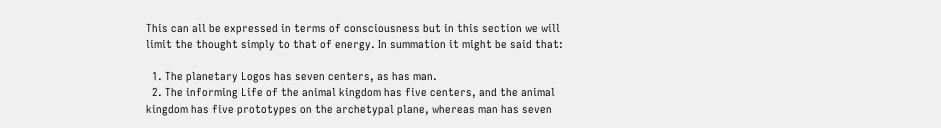This can all be expressed in terms of consciousness but in this section we will limit the thought simply to that of energy. In summation it might be said that:

  1. The planetary Logos has seven centers, as has man.
  2. The informing Life of the animal kingdom has five centers, and the animal kingdom has five prototypes on the archetypal plane, whereas man has seven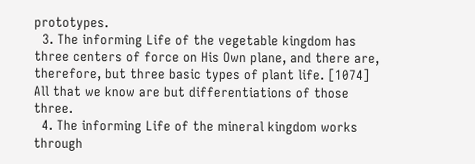prototypes.
  3. The informing Life of the vegetable kingdom has three centers of force on His Own plane, and there are, therefore, but three basic types of plant life. [1074] All that we know are but differentiations of those three.
  4. The informing Life of the mineral kingdom works through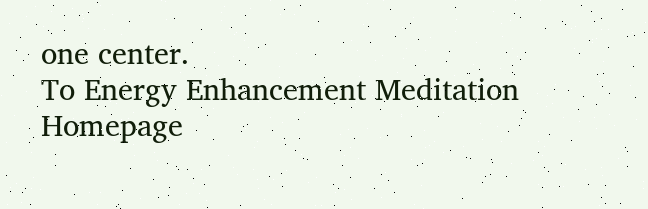one center.
To Energy Enhancement Meditation Homepage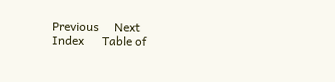Previous     Next      Index      Table of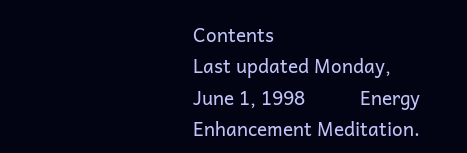Contents
Last updated Monday, June 1, 1998           Energy Enhancement Meditation.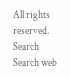All rights reserved.
Search Search web